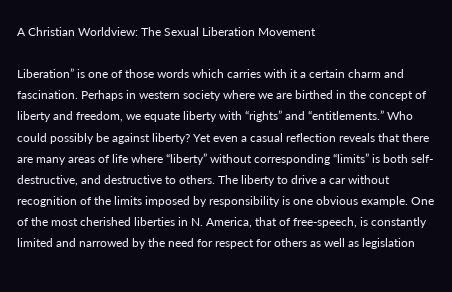A Christian Worldview: The Sexual Liberation Movement

Liberation” is one of those words which carries with it a certain charm and fascination. Perhaps in western society where we are birthed in the concept of liberty and freedom, we equate liberty with “rights” and “entitlements.” Who could possibly be against liberty? Yet even a casual reflection reveals that there are many areas of life where “liberty” without corresponding “limits” is both self-destructive, and destructive to others. The liberty to drive a car without recognition of the limits imposed by responsibility is one obvious example. One of the most cherished liberties in N. America, that of free-speech, is constantly limited and narrowed by the need for respect for others as well as legislation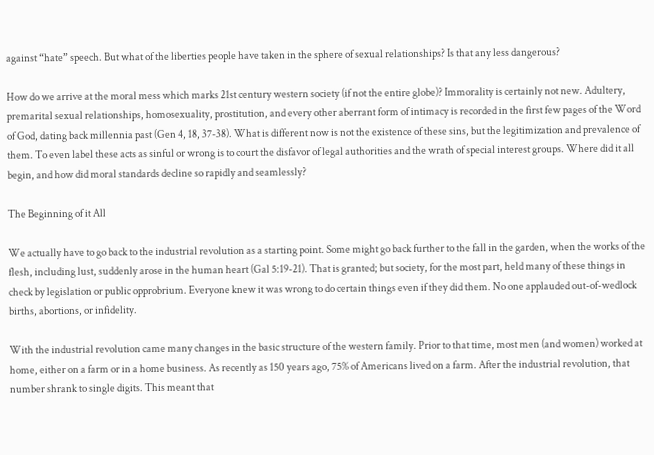against “hate” speech. But what of the liberties people have taken in the sphere of sexual relationships? Is that any less dangerous?

How do we arrive at the moral mess which marks 21st century western society (if not the entire globe)? Immorality is certainly not new. Adultery, premarital sexual relationships, homosexuality, prostitution, and every other aberrant form of intimacy is recorded in the first few pages of the Word of God, dating back millennia past (Gen 4, 18, 37-38). What is different now is not the existence of these sins, but the legitimization and prevalence of them. To even label these acts as sinful or wrong is to court the disfavor of legal authorities and the wrath of special interest groups. Where did it all begin, and how did moral standards decline so rapidly and seamlessly?

The Beginning of it All

We actually have to go back to the industrial revolution as a starting point. Some might go back further to the fall in the garden, when the works of the flesh, including lust, suddenly arose in the human heart (Gal 5:19-21). That is granted; but society, for the most part, held many of these things in check by legislation or public opprobrium. Everyone knew it was wrong to do certain things even if they did them. No one applauded out-of-wedlock births, abortions, or infidelity.

With the industrial revolution came many changes in the basic structure of the western family. Prior to that time, most men (and women) worked at home, either on a farm or in a home business. As recently as 150 years ago, 75% of Americans lived on a farm. After the industrial revolution, that number shrank to single digits. This meant that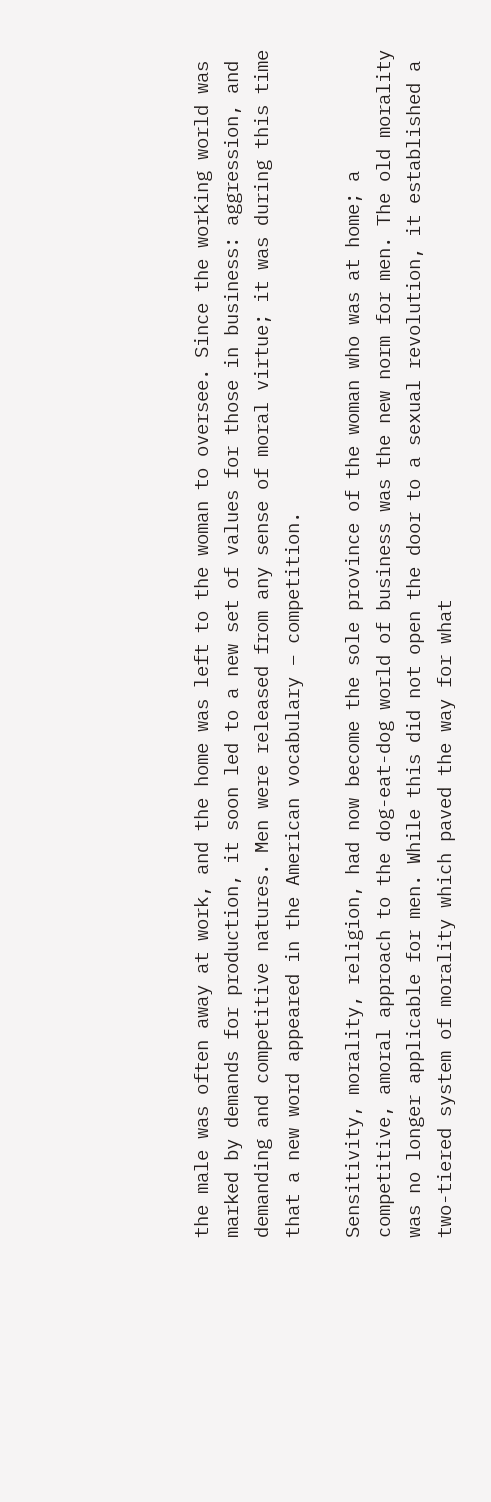the male was often away at work, and the home was left to the woman to oversee. Since the working world was marked by demands for production, it soon led to a new set of values for those in business: aggression, and demanding and competitive natures. Men were released from any sense of moral virtue; it was during this time that a new word appeared in the American vocabulary – competition.

Sensitivity, morality, religion, had now become the sole province of the woman who was at home; a competitive, amoral approach to the dog-eat-dog world of business was the new norm for men. The old morality was no longer applicable for men. While this did not open the door to a sexual revolution, it established a two-tiered system of morality which paved the way for what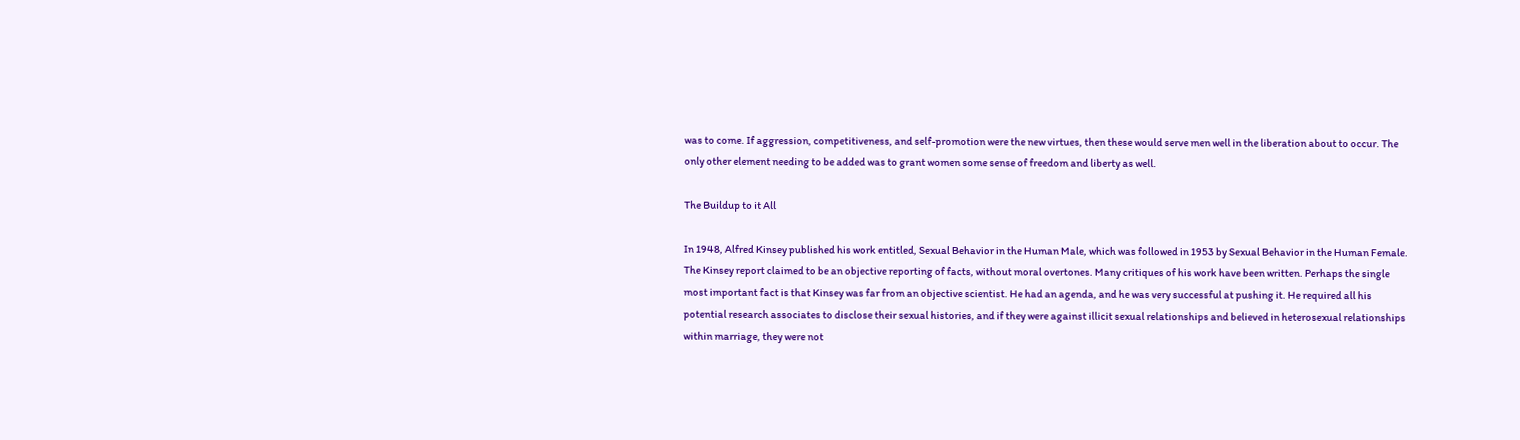was to come. If aggression, competitiveness, and self-promotion were the new virtues, then these would serve men well in the liberation about to occur. The only other element needing to be added was to grant women some sense of freedom and liberty as well.

The Buildup to it All

In 1948, Alfred Kinsey published his work entitled, Sexual Behavior in the Human Male, which was followed in 1953 by Sexual Behavior in the Human Female. The Kinsey report claimed to be an objective reporting of facts, without moral overtones. Many critiques of his work have been written. Perhaps the single most important fact is that Kinsey was far from an objective scientist. He had an agenda, and he was very successful at pushing it. He required all his potential research associates to disclose their sexual histories, and if they were against illicit sexual relationships and believed in heterosexual relationships within marriage, they were not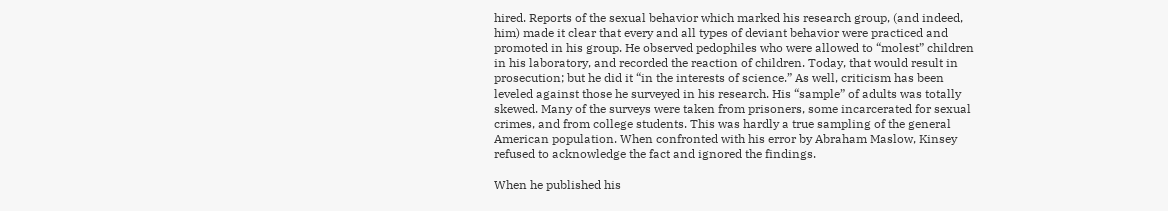hired. Reports of the sexual behavior which marked his research group, (and indeed, him) made it clear that every and all types of deviant behavior were practiced and promoted in his group. He observed pedophiles who were allowed to “molest” children in his laboratory, and recorded the reaction of children. Today, that would result in prosecution; but he did it “in the interests of science.” As well, criticism has been leveled against those he surveyed in his research. His “sample” of adults was totally skewed. Many of the surveys were taken from prisoners, some incarcerated for sexual crimes, and from college students. This was hardly a true sampling of the general American population. When confronted with his error by Abraham Maslow, Kinsey refused to acknowledge the fact and ignored the findings.

When he published his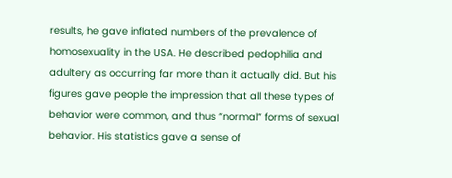results, he gave inflated numbers of the prevalence of homosexuality in the USA. He described pedophilia and adultery as occurring far more than it actually did. But his figures gave people the impression that all these types of behavior were common, and thus “normal” forms of sexual behavior. His statistics gave a sense of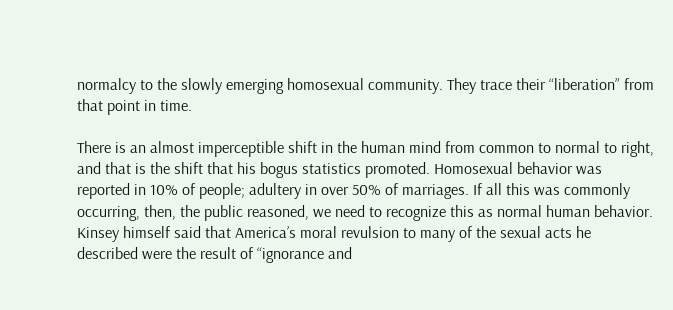normalcy to the slowly emerging homosexual community. They trace their “liberation” from that point in time.

There is an almost imperceptible shift in the human mind from common to normal to right, and that is the shift that his bogus statistics promoted. Homosexual behavior was reported in 10% of people; adultery in over 50% of marriages. If all this was commonly occurring, then, the public reasoned, we need to recognize this as normal human behavior. Kinsey himself said that America’s moral revulsion to many of the sexual acts he described were the result of “ignorance and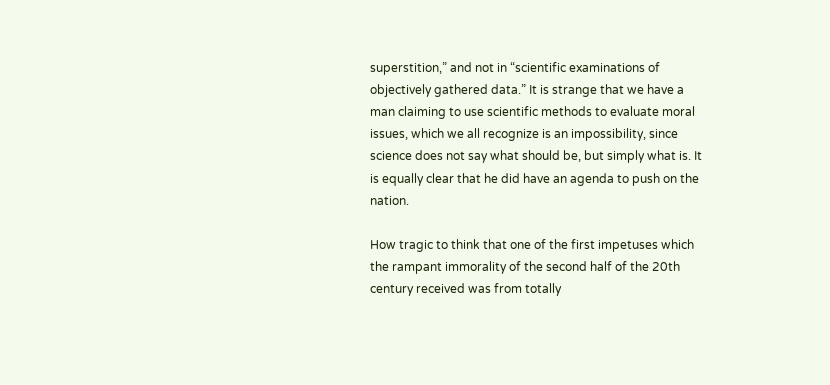superstition,” and not in “scientific examinations of objectively gathered data.” It is strange that we have a man claiming to use scientific methods to evaluate moral issues, which we all recognize is an impossibility, since science does not say what should be, but simply what is. It is equally clear that he did have an agenda to push on the nation.

How tragic to think that one of the first impetuses which the rampant immorality of the second half of the 20th century received was from totally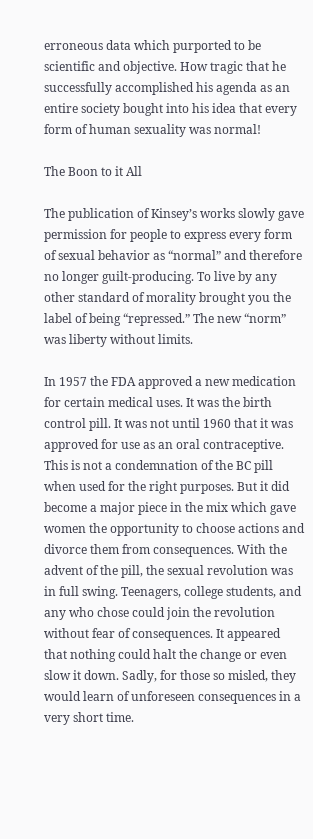erroneous data which purported to be scientific and objective. How tragic that he successfully accomplished his agenda as an entire society bought into his idea that every form of human sexuality was normal!

The Boon to it All

The publication of Kinsey’s works slowly gave permission for people to express every form of sexual behavior as “normal” and therefore no longer guilt-producing. To live by any other standard of morality brought you the label of being “repressed.” The new “norm” was liberty without limits.

In 1957 the FDA approved a new medication for certain medical uses. It was the birth control pill. It was not until 1960 that it was approved for use as an oral contraceptive. This is not a condemnation of the BC pill when used for the right purposes. But it did become a major piece in the mix which gave women the opportunity to choose actions and divorce them from consequences. With the advent of the pill, the sexual revolution was in full swing. Teenagers, college students, and any who chose could join the revolution without fear of consequences. It appeared that nothing could halt the change or even slow it down. Sadly, for those so misled, they would learn of unforeseen consequences in a very short time.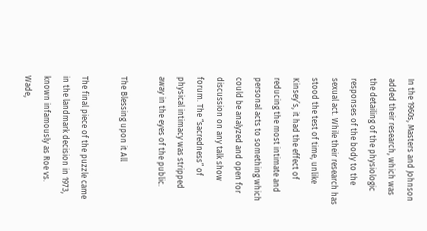In the 1960s, Masters and Johnson added their research, which was the detailing of the physiologic responses of the body to the sexual act. While their research has stood the test of time, unlike Kinsey’s, it had the effect of reducing the most intimate and personal acts to something which could be analyzed and open for discussion on any talk show forum. The “sacredness” of physical intimacy was stripped away in the eyes of the public.

The Blessing upon it All

The final piece of the puzzle came in the landmark decision in 1973, known infamously as Roe vs. Wade,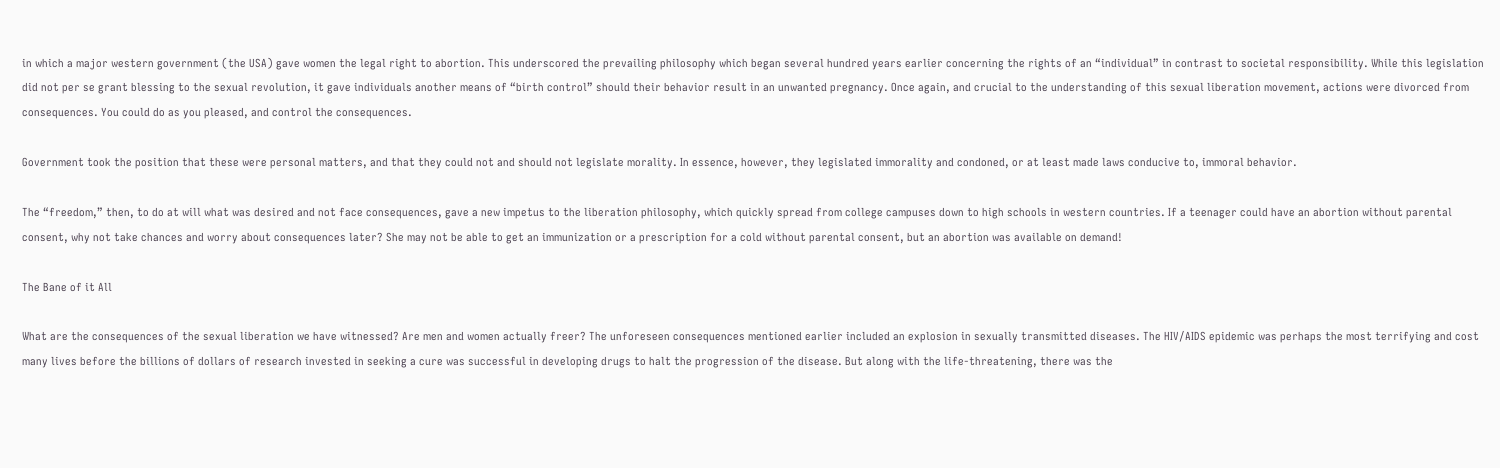in which a major western government (the USA) gave women the legal right to abortion. This underscored the prevailing philosophy which began several hundred years earlier concerning the rights of an “individual” in contrast to societal responsibility. While this legislation did not per se grant blessing to the sexual revolution, it gave individuals another means of “birth control” should their behavior result in an unwanted pregnancy. Once again, and crucial to the understanding of this sexual liberation movement, actions were divorced from consequences. You could do as you pleased, and control the consequences.

Government took the position that these were personal matters, and that they could not and should not legislate morality. In essence, however, they legislated immorality and condoned, or at least made laws conducive to, immoral behavior.

The “freedom,” then, to do at will what was desired and not face consequences, gave a new impetus to the liberation philosophy, which quickly spread from college campuses down to high schools in western countries. If a teenager could have an abortion without parental consent, why not take chances and worry about consequences later? She may not be able to get an immunization or a prescription for a cold without parental consent, but an abortion was available on demand!

The Bane of it All

What are the consequences of the sexual liberation we have witnessed? Are men and women actually freer? The unforeseen consequences mentioned earlier included an explosion in sexually transmitted diseases. The HIV/AIDS epidemic was perhaps the most terrifying and cost many lives before the billions of dollars of research invested in seeking a cure was successful in developing drugs to halt the progression of the disease. But along with the life-threatening, there was the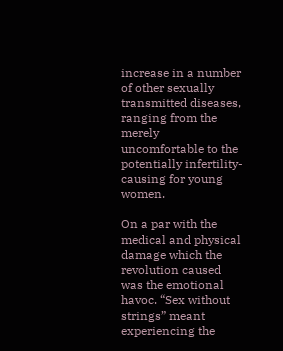increase in a number of other sexually transmitted diseases, ranging from the merely uncomfortable to the potentially infertility-causing for young women.

On a par with the medical and physical damage which the revolution caused was the emotional havoc. “Sex without strings” meant experiencing the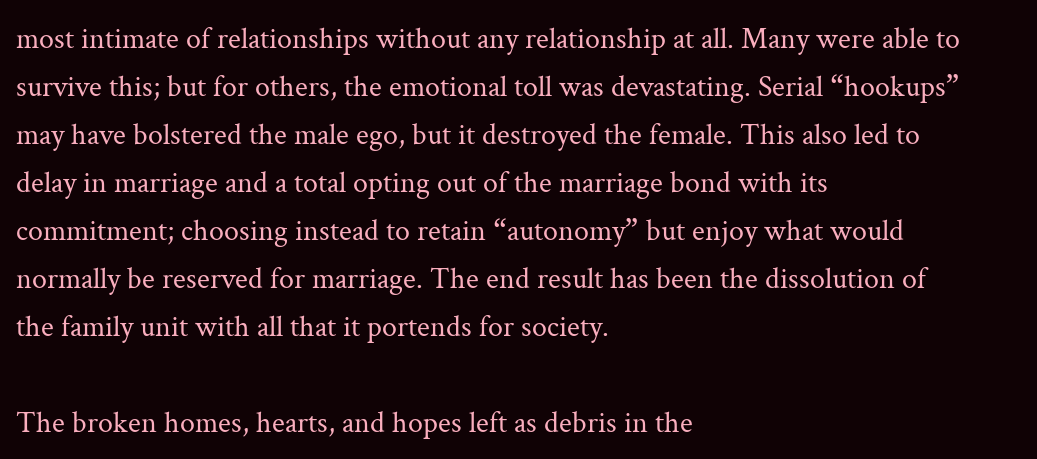most intimate of relationships without any relationship at all. Many were able to survive this; but for others, the emotional toll was devastating. Serial “hookups” may have bolstered the male ego, but it destroyed the female. This also led to delay in marriage and a total opting out of the marriage bond with its commitment; choosing instead to retain “autonomy” but enjoy what would normally be reserved for marriage. The end result has been the dissolution of the family unit with all that it portends for society.

The broken homes, hearts, and hopes left as debris in the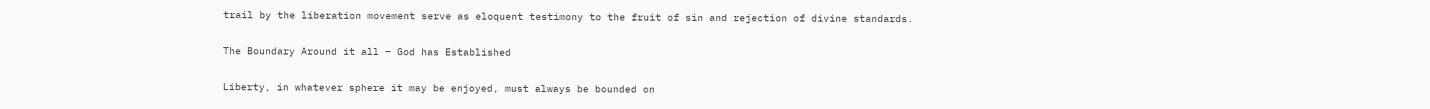trail by the liberation movement serve as eloquent testimony to the fruit of sin and rejection of divine standards.

The Boundary Around it all – God has Established

Liberty, in whatever sphere it may be enjoyed, must always be bounded on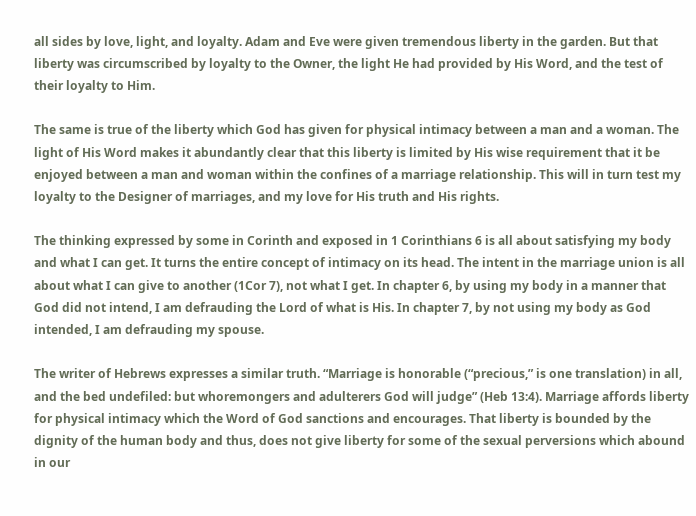all sides by love, light, and loyalty. Adam and Eve were given tremendous liberty in the garden. But that liberty was circumscribed by loyalty to the Owner, the light He had provided by His Word, and the test of their loyalty to Him.

The same is true of the liberty which God has given for physical intimacy between a man and a woman. The light of His Word makes it abundantly clear that this liberty is limited by His wise requirement that it be enjoyed between a man and woman within the confines of a marriage relationship. This will in turn test my loyalty to the Designer of marriages, and my love for His truth and His rights.

The thinking expressed by some in Corinth and exposed in 1 Corinthians 6 is all about satisfying my body and what I can get. It turns the entire concept of intimacy on its head. The intent in the marriage union is all about what I can give to another (1Cor 7), not what I get. In chapter 6, by using my body in a manner that God did not intend, I am defrauding the Lord of what is His. In chapter 7, by not using my body as God intended, I am defrauding my spouse.

The writer of Hebrews expresses a similar truth. “Marriage is honorable (“precious,” is one translation) in all, and the bed undefiled: but whoremongers and adulterers God will judge” (Heb 13:4). Marriage affords liberty for physical intimacy which the Word of God sanctions and encourages. That liberty is bounded by the dignity of the human body and thus, does not give liberty for some of the sexual perversions which abound in our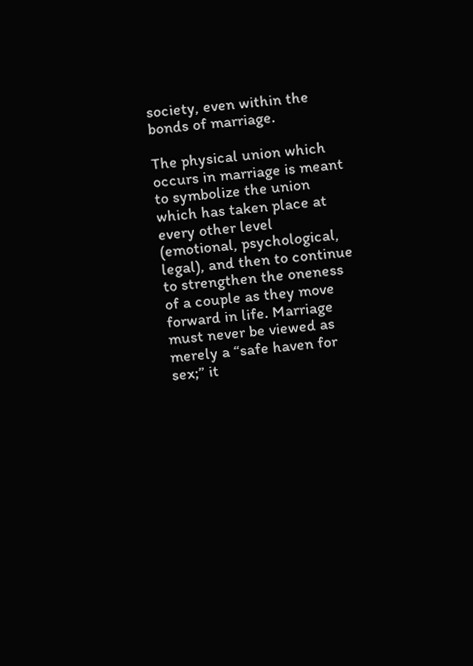society, even within the bonds of marriage.

The physical union which occurs in marriage is meant to symbolize the union which has taken place at every other level (emotional, psychological, legal), and then to continue to strengthen the oneness of a couple as they move forward in life. Marriage must never be viewed as merely a “safe haven for sex;” it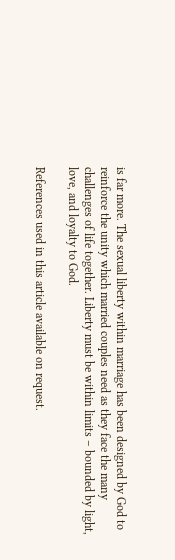is far more. The sexual liberty within marriage has been designed by God to reinforce the unity which married couples need as they face the many challenges of life together. Liberty must be within limits – bounded by light, love, and loyalty to God.

References used in this article available on request.